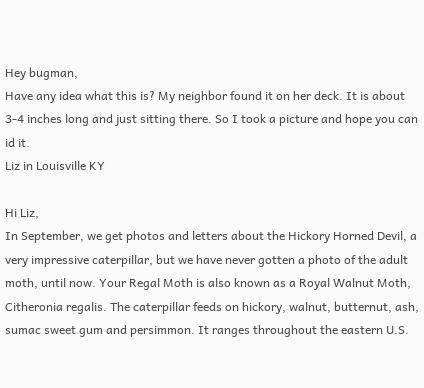Hey bugman,
Have any idea what this is? My neighbor found it on her deck. It is about 3-4 inches long and just sitting there. So I took a picture and hope you can id it.
Liz in Louisville KY

Hi Liz,
In September, we get photos and letters about the Hickory Horned Devil, a very impressive caterpillar, but we have never gotten a photo of the adult moth, until now. Your Regal Moth is also known as a Royal Walnut Moth, Citheronia regalis. The caterpillar feeds on hickory, walnut, butternut, ash, sumac sweet gum and persimmon. It ranges throughout the eastern U.S.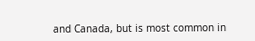and Canada, but is most common in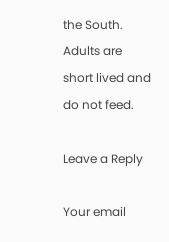the South. Adults are short lived and do not feed.

Leave a Reply

Your email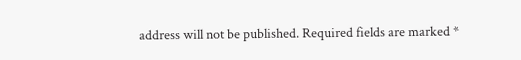address will not be published. Required fields are marked *